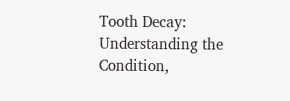Tooth Decay: Understanding the Condition,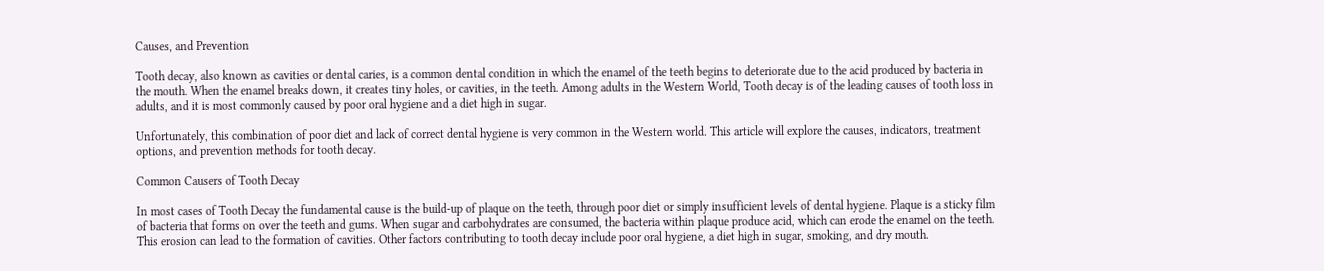Causes, and Prevention

Tooth decay, also known as cavities or dental caries, is a common dental condition in which the enamel of the teeth begins to deteriorate due to the acid produced by bacteria in the mouth. When the enamel breaks down, it creates tiny holes, or cavities, in the teeth. Among adults in the Western World, Tooth decay is of the leading causes of tooth loss in adults, and it is most commonly caused by poor oral hygiene and a diet high in sugar.

Unfortunately, this combination of poor diet and lack of correct dental hygiene is very common in the Western world. This article will explore the causes, indicators, treatment options, and prevention methods for tooth decay.

Common Causers of Tooth Decay

In most cases of Tooth Decay the fundamental cause is the build-up of plaque on the teeth, through poor diet or simply insufficient levels of dental hygiene. Plaque is a sticky film of bacteria that forms on over the teeth and gums. When sugar and carbohydrates are consumed, the bacteria within plaque produce acid, which can erode the enamel on the teeth. This erosion can lead to the formation of cavities. Other factors contributing to tooth decay include poor oral hygiene, a diet high in sugar, smoking, and dry mouth.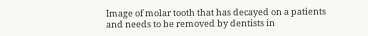Image of molar tooth that has decayed on a patients and needs to be removed by dentists in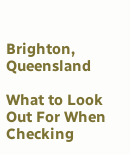Brighton, Queensland

What to Look Out For When Checking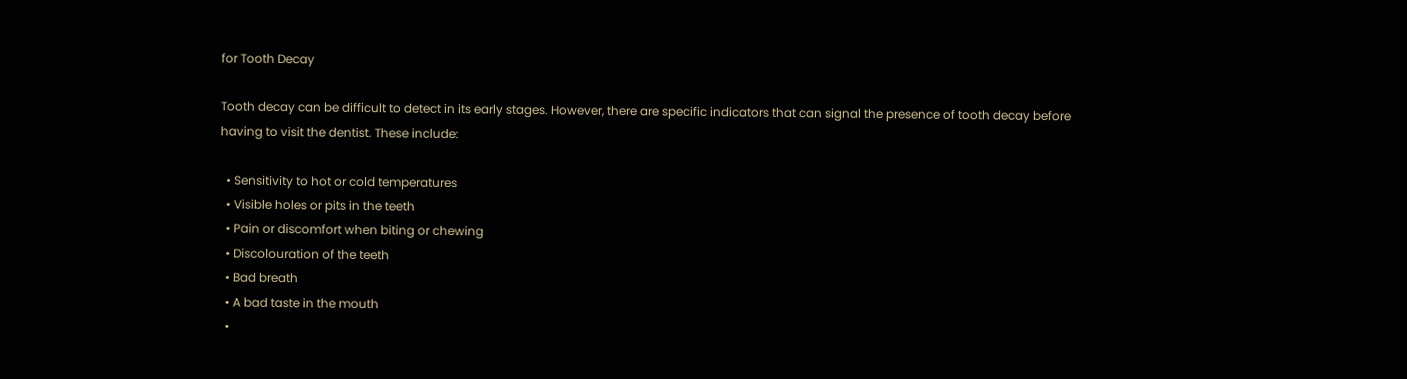for Tooth Decay

Tooth decay can be difficult to detect in its early stages. However, there are specific indicators that can signal the presence of tooth decay before having to visit the dentist. These include:

  • Sensitivity to hot or cold temperatures
  • Visible holes or pits in the teeth
  • Pain or discomfort when biting or chewing
  • Discolouration of the teeth
  • Bad breath
  • A bad taste in the mouth
  •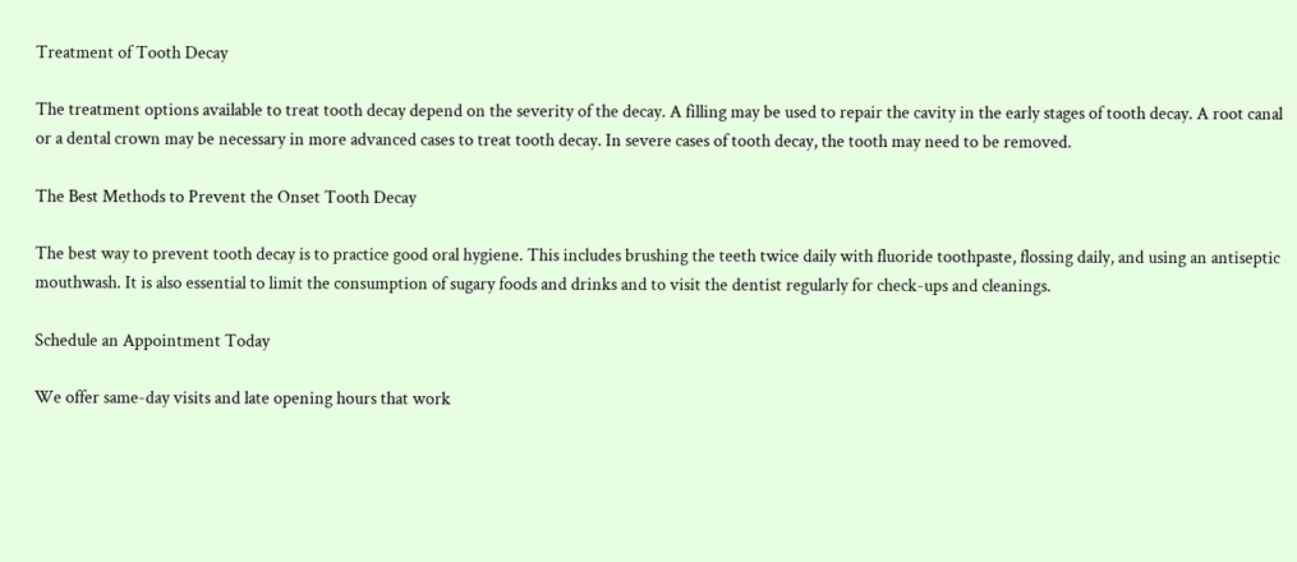Treatment of Tooth Decay

The treatment options available to treat tooth decay depend on the severity of the decay. A filling may be used to repair the cavity in the early stages of tooth decay. A root canal or a dental crown may be necessary in more advanced cases to treat tooth decay. In severe cases of tooth decay, the tooth may need to be removed.

The Best Methods to Prevent the Onset Tooth Decay

The best way to prevent tooth decay is to practice good oral hygiene. This includes brushing the teeth twice daily with fluoride toothpaste, flossing daily, and using an antiseptic mouthwash. It is also essential to limit the consumption of sugary foods and drinks and to visit the dentist regularly for check-ups and cleanings.

Schedule an Appointment Today

We offer same-day visits and late opening hours that work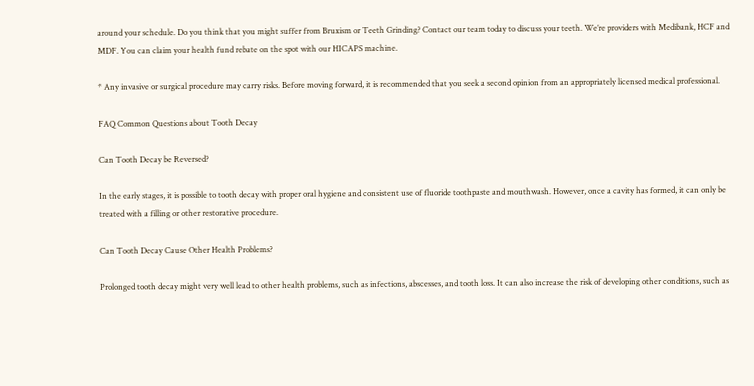around your schedule. Do you think that you might suffer from Bruxism or Teeth Grinding? Contact our team today to discuss your teeth. We’re providers with Medibank, HCF and MDF. You can claim your health fund rebate on the spot with our HICAPS machine.

* Any invasive or surgical procedure may carry risks. Before moving forward, it is recommended that you seek a second opinion from an appropriately licensed medical professional.

FAQ Common Questions about Tooth Decay

Can Tooth Decay be Reversed?

In the early stages, it is possible to tooth decay with proper oral hygiene and consistent use of fluoride toothpaste and mouthwash. However, once a cavity has formed, it can only be treated with a filling or other restorative procedure.

Can Tooth Decay Cause Other Health Problems?

Prolonged tooth decay might very well lead to other health problems, such as infections, abscesses, and tooth loss. It can also increase the risk of developing other conditions, such as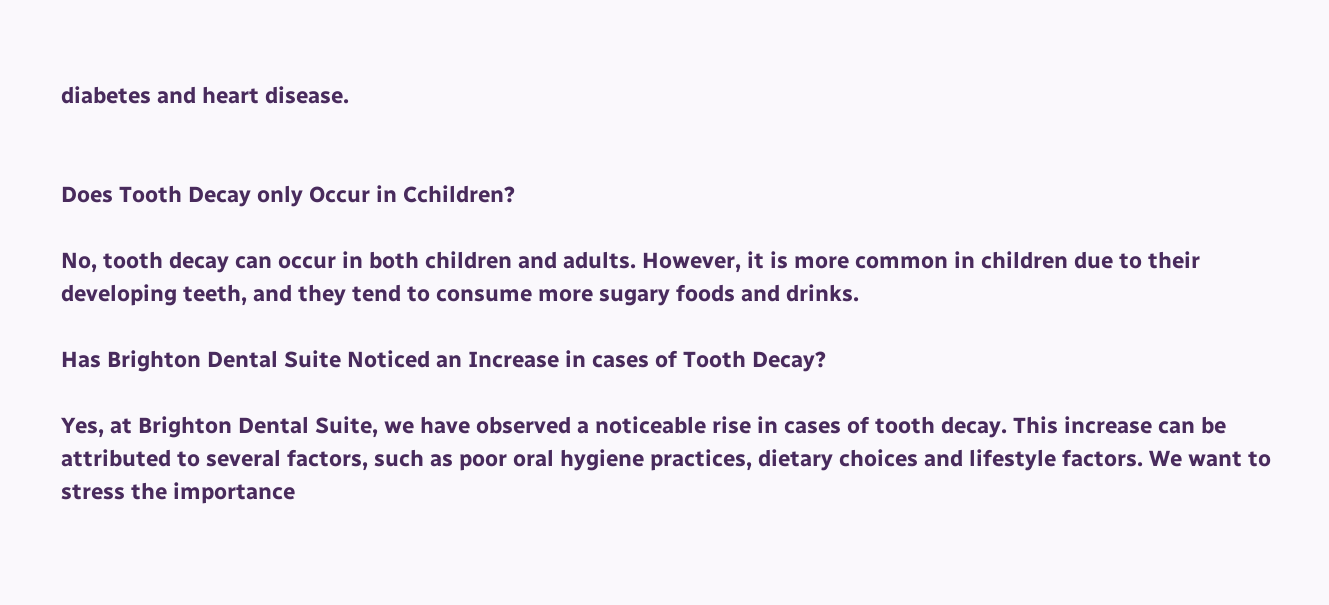diabetes and heart disease.


Does Tooth Decay only Occur in Cchildren?

No, tooth decay can occur in both children and adults. However, it is more common in children due to their developing teeth, and they tend to consume more sugary foods and drinks.

Has Brighton Dental Suite Noticed an Increase in cases of Tooth Decay?

Yes, at Brighton Dental Suite, we have observed a noticeable rise in cases of tooth decay. This increase can be attributed to several factors, such as poor oral hygiene practices, dietary choices and lifestyle factors. We want to stress the importance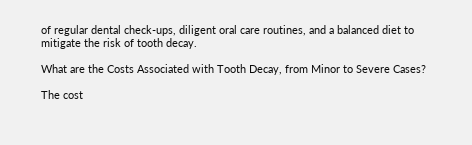of regular dental check-ups, diligent oral care routines, and a balanced diet to mitigate the risk of tooth decay.

What are the Costs Associated with Tooth Decay, from Minor to Severe Cases?

The cost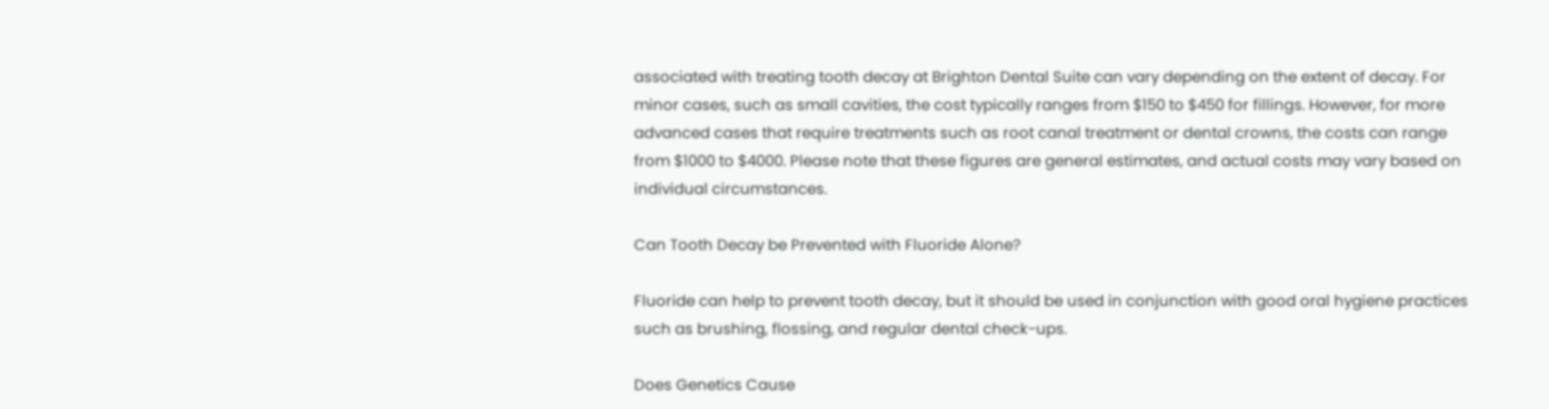associated with treating tooth decay at Brighton Dental Suite can vary depending on the extent of decay. For minor cases, such as small cavities, the cost typically ranges from $150 to $450 for fillings. However, for more advanced cases that require treatments such as root canal treatment or dental crowns, the costs can range from $1000 to $4000. Please note that these figures are general estimates, and actual costs may vary based on individual circumstances.

Can Tooth Decay be Prevented with Fluoride Alone?

Fluoride can help to prevent tooth decay, but it should be used in conjunction with good oral hygiene practices such as brushing, flossing, and regular dental check-ups.

Does Genetics Cause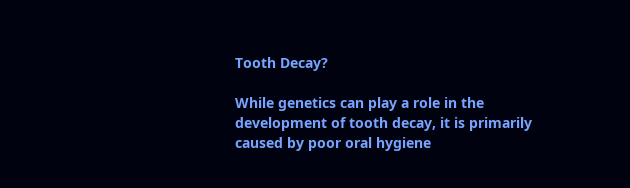Tooth Decay?

While genetics can play a role in the development of tooth decay, it is primarily caused by poor oral hygiene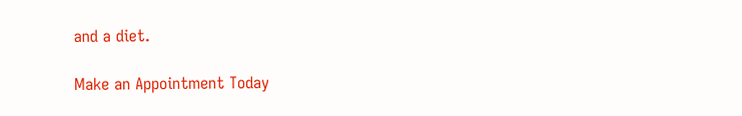and a diet.

Make an Appointment Today